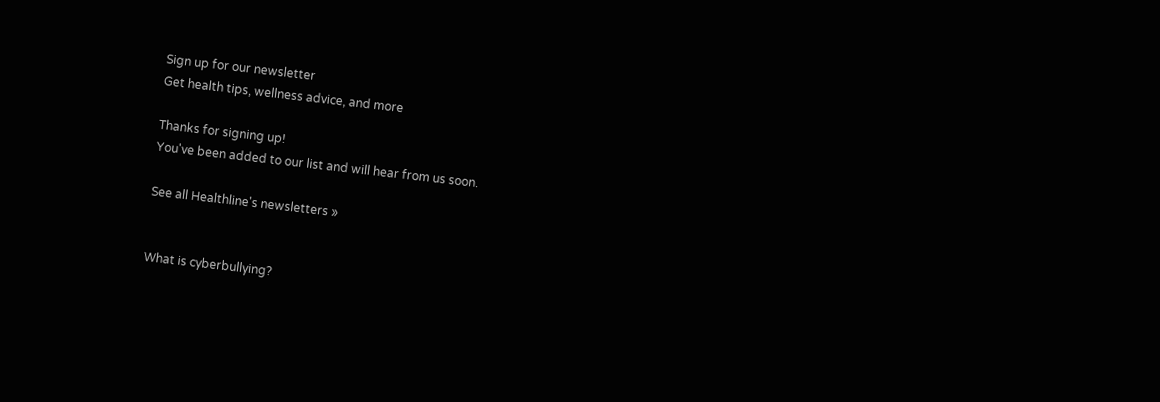Sign up for our newsletter
Get health tips, wellness advice, and more

Thanks for signing up!
You've been added to our list and will hear from us soon.

See all Healthline's newsletters »


What is cyberbullying?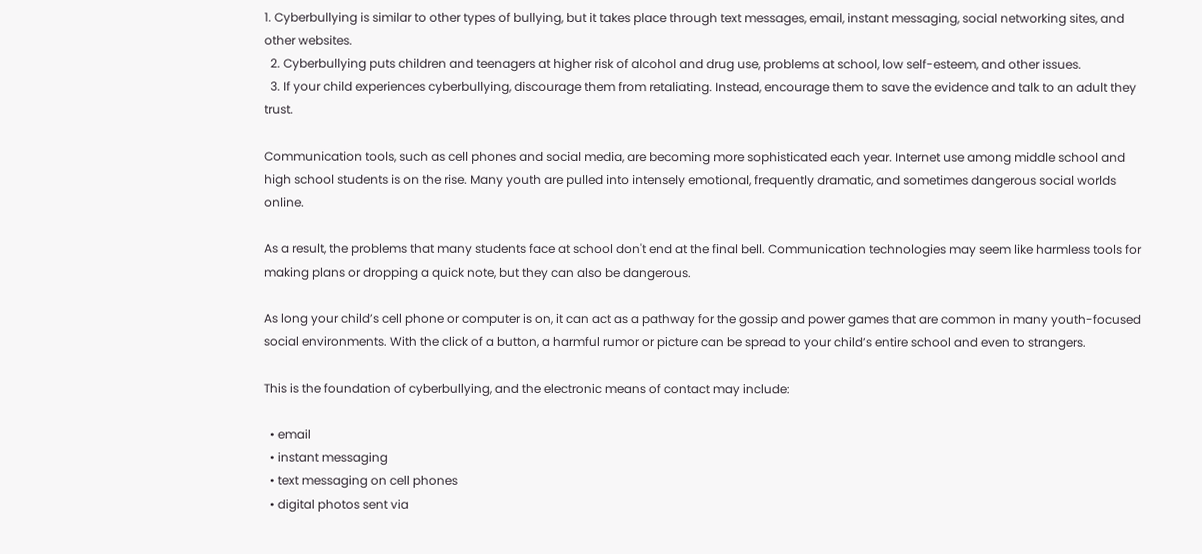1. Cyberbullying is similar to other types of bullying, but it takes place through text messages, email, instant messaging, social networking sites, and other websites.
  2. Cyberbullying puts children and teenagers at higher risk of alcohol and drug use, problems at school, low self-esteem, and other issues.
  3. If your child experiences cyberbullying, discourage them from retaliating. Instead, encourage them to save the evidence and talk to an adult they trust.

Communication tools, such as cell phones and social media, are becoming more sophisticated each year. Internet use among middle school and high school students is on the rise. Many youth are pulled into intensely emotional, frequently dramatic, and sometimes dangerous social worlds online.

As a result, the problems that many students face at school don't end at the final bell. Communication technologies may seem like harmless tools for making plans or dropping a quick note, but they can also be dangerous.

As long your child’s cell phone or computer is on, it can act as a pathway for the gossip and power games that are common in many youth-focused social environments. With the click of a button, a harmful rumor or picture can be spread to your child’s entire school and even to strangers.

This is the foundation of cyberbullying, and the electronic means of contact may include:

  • email
  • instant messaging
  • text messaging on cell phones
  • digital photos sent via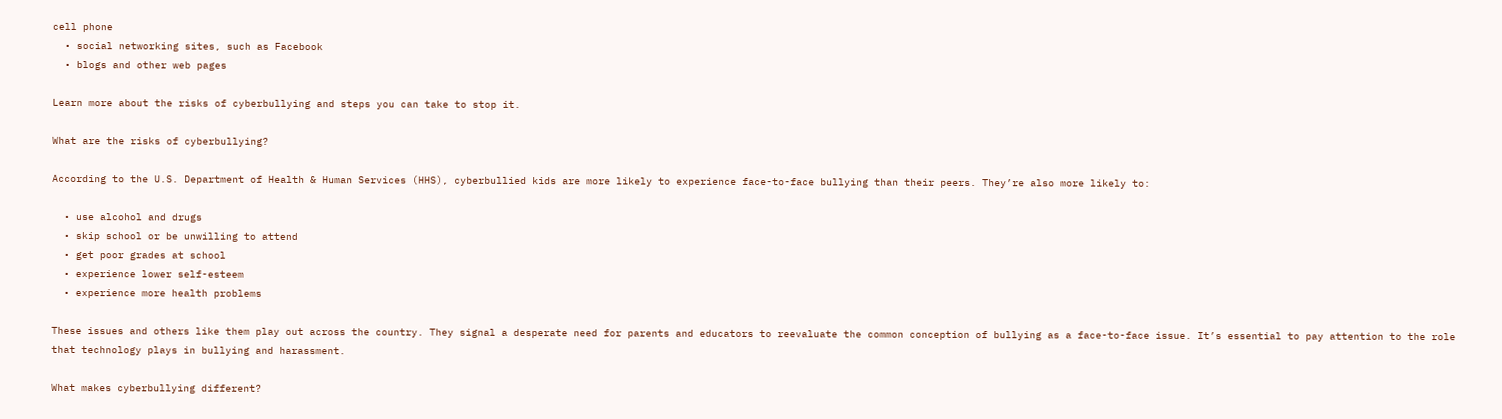cell phone
  • social networking sites, such as Facebook
  • blogs and other web pages

Learn more about the risks of cyberbullying and steps you can take to stop it.

What are the risks of cyberbullying?

According to the U.S. Department of Health & Human Services (HHS), cyberbullied kids are more likely to experience face-to-face bullying than their peers. They’re also more likely to:

  • use alcohol and drugs
  • skip school or be unwilling to attend
  • get poor grades at school
  • experience lower self-esteem
  • experience more health problems

These issues and others like them play out across the country. They signal a desperate need for parents and educators to reevaluate the common conception of bullying as a face-to-face issue. It’s essential to pay attention to the role that technology plays in bullying and harassment.

What makes cyberbullying different?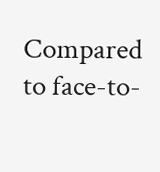Compared to face-to-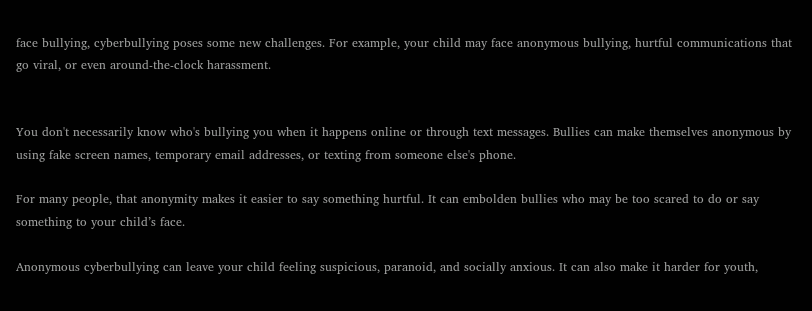face bullying, cyberbullying poses some new challenges. For example, your child may face anonymous bullying, hurtful communications that go viral, or even around-the-clock harassment.


You don't necessarily know who's bullying you when it happens online or through text messages. Bullies can make themselves anonymous by using fake screen names, temporary email addresses, or texting from someone else's phone.

For many people, that anonymity makes it easier to say something hurtful. It can embolden bullies who may be too scared to do or say something to your child’s face.

Anonymous cyberbullying can leave your child feeling suspicious, paranoid, and socially anxious. It can also make it harder for youth,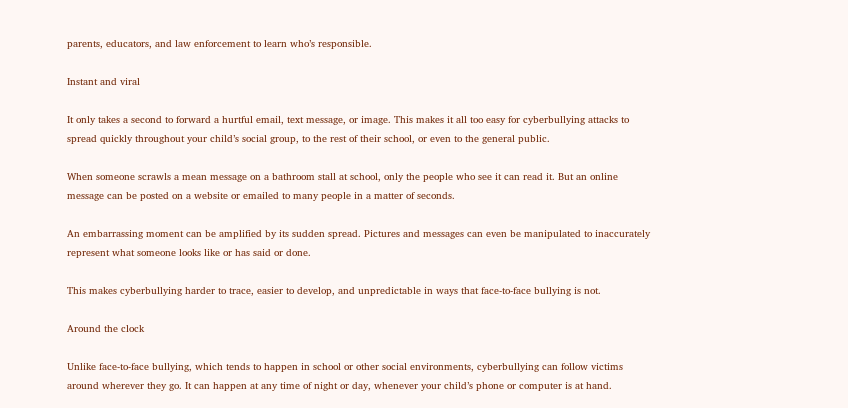parents, educators, and law enforcement to learn who’s responsible.

Instant and viral

It only takes a second to forward a hurtful email, text message, or image. This makes it all too easy for cyberbullying attacks to spread quickly throughout your child’s social group, to the rest of their school, or even to the general public.

When someone scrawls a mean message on a bathroom stall at school, only the people who see it can read it. But an online message can be posted on a website or emailed to many people in a matter of seconds.

An embarrassing moment can be amplified by its sudden spread. Pictures and messages can even be manipulated to inaccurately represent what someone looks like or has said or done.

This makes cyberbullying harder to trace, easier to develop, and unpredictable in ways that face-to-face bullying is not.

Around the clock

Unlike face-to-face bullying, which tends to happen in school or other social environments, cyberbullying can follow victims around wherever they go. It can happen at any time of night or day, whenever your child’s phone or computer is at hand.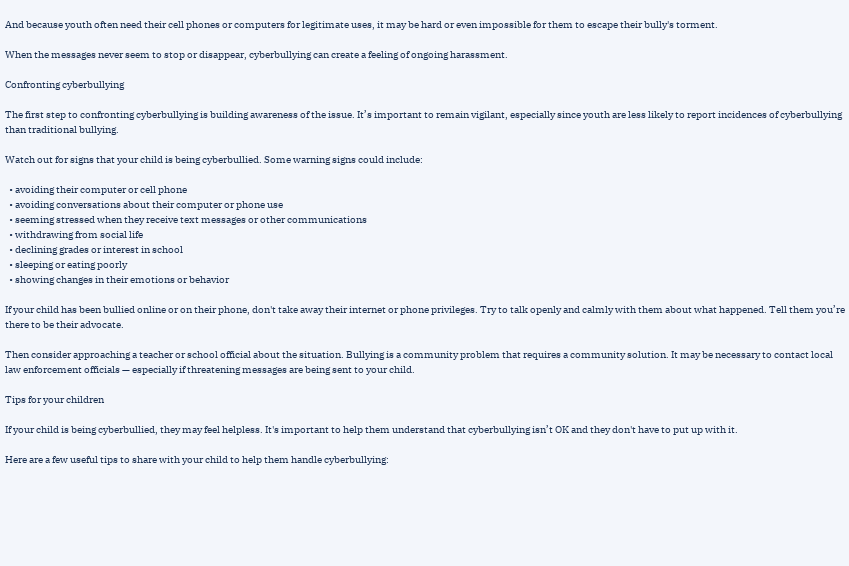And because youth often need their cell phones or computers for legitimate uses, it may be hard or even impossible for them to escape their bully's torment.

When the messages never seem to stop or disappear, cyberbullying can create a feeling of ongoing harassment.

Confronting cyberbullying

The first step to confronting cyberbullying is building awareness of the issue. It’s important to remain vigilant, especially since youth are less likely to report incidences of cyberbullying than traditional bullying.

Watch out for signs that your child is being cyberbullied. Some warning signs could include:

  • avoiding their computer or cell phone
  • avoiding conversations about their computer or phone use
  • seeming stressed when they receive text messages or other communications
  • withdrawing from social life
  • declining grades or interest in school
  • sleeping or eating poorly
  • showing changes in their emotions or behavior

If your child has been bullied online or on their phone, don't take away their internet or phone privileges. Try to talk openly and calmly with them about what happened. Tell them you’re there to be their advocate.

Then consider approaching a teacher or school official about the situation. Bullying is a community problem that requires a community solution. It may be necessary to contact local law enforcement officials — especially if threatening messages are being sent to your child.

Tips for your children

If your child is being cyberbullied, they may feel helpless. It's important to help them understand that cyberbullying isn’t OK and they don't have to put up with it.

Here are a few useful tips to share with your child to help them handle cyberbullying: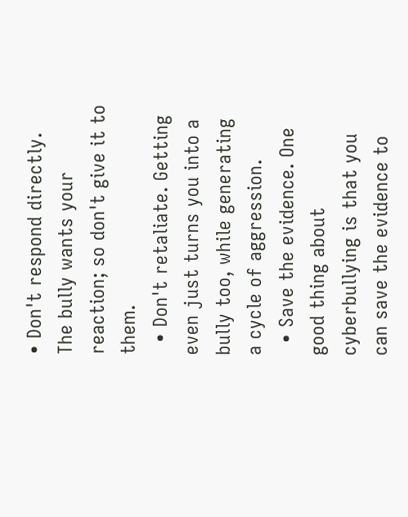• Don't respond directly. The bully wants your reaction; so don't give it to them.
  • Don't retaliate. Getting even just turns you into a bully too, while generating a cycle of aggression.
  • Save the evidence. One good thing about cyberbullying is that you can save the evidence to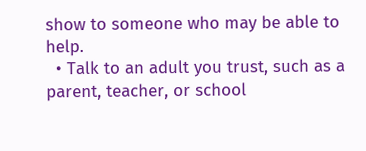show to someone who may be able to help.
  • Talk to an adult you trust, such as a parent, teacher, or school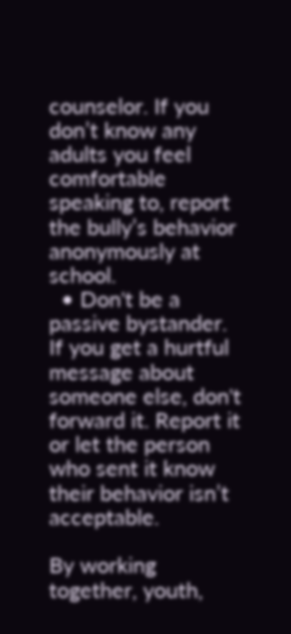counselor. If you don’t know any adults you feel comfortable speaking to, report the bully’s behavior anonymously at school.
  • Don't be a passive bystander. If you get a hurtful message about someone else, don't forward it. Report it or let the person who sent it know their behavior isn’t acceptable.

By working together, youth,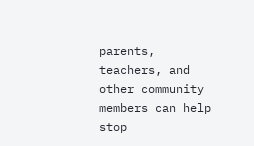parents, teachers, and other community members can help stop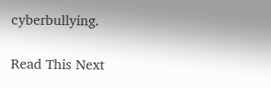cyberbullying.

Read This Next